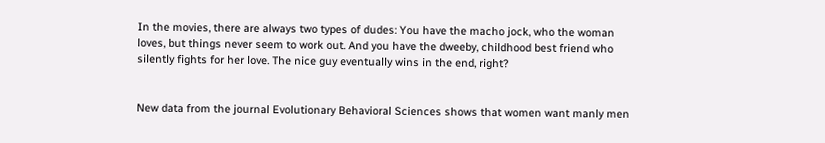In the movies, there are always two types of dudes: You have the macho jock, who the woman loves, but things never seem to work out. And you have the dweeby, childhood best friend who silently fights for her love. The nice guy eventually wins in the end, right?


New data from the journal Evolutionary Behavioral Sciences shows that women want manly men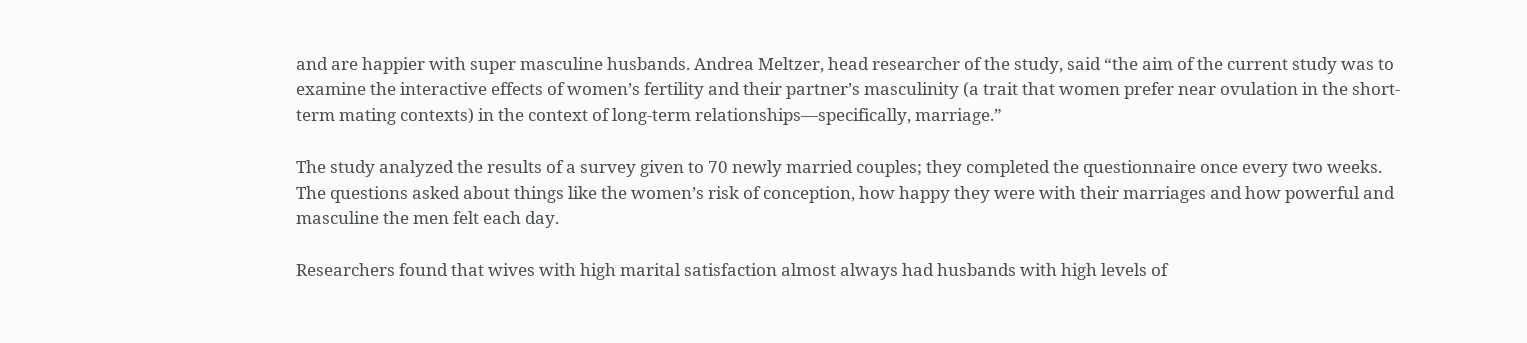and are happier with super masculine husbands. Andrea Meltzer, head researcher of the study, said “the aim of the current study was to examine the interactive effects of women’s fertility and their partner’s masculinity (a trait that women prefer near ovulation in the short-term mating contexts) in the context of long-term relationships—specifically, marriage.”

The study analyzed the results of a survey given to 70 newly married couples; they completed the questionnaire once every two weeks. The questions asked about things like the women’s risk of conception, how happy they were with their marriages and how powerful and masculine the men felt each day.

Researchers found that wives with high marital satisfaction almost always had husbands with high levels of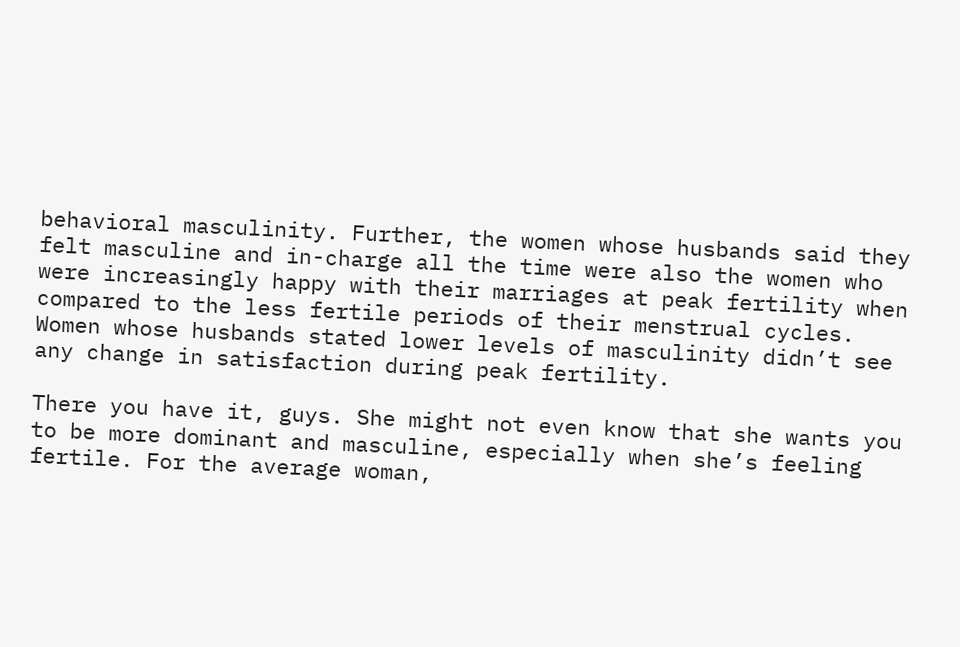behavioral masculinity. Further, the women whose husbands said they felt masculine and in-charge all the time were also the women who were increasingly happy with their marriages at peak fertility when compared to the less fertile periods of their menstrual cycles. Women whose husbands stated lower levels of masculinity didn’t see any change in satisfaction during peak fertility.

There you have it, guys. She might not even know that she wants you to be more dominant and masculine, especially when she’s feeling fertile. For the average woman,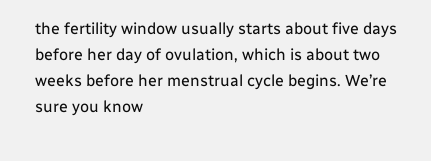the fertility window usually starts about five days before her day of ovulation, which is about two weeks before her menstrual cycle begins. We’re sure you know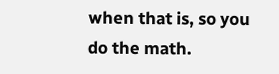when that is, so you do the math.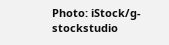Photo: iStock/g-stockstudio